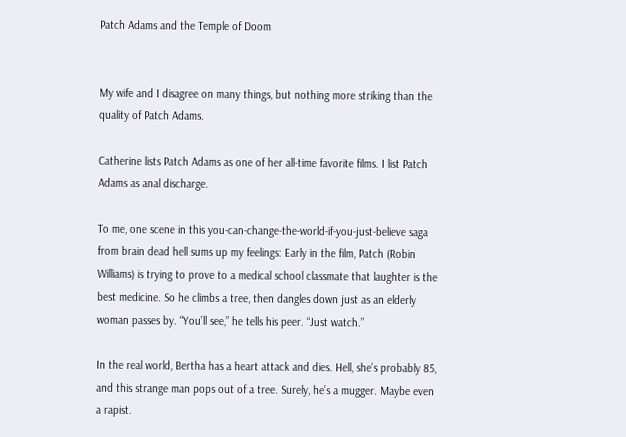Patch Adams and the Temple of Doom


My wife and I disagree on many things, but nothing more striking than the quality of Patch Adams.

Catherine lists Patch Adams as one of her all-time favorite films. I list Patch Adams as anal discharge.

To me, one scene in this you-can-change-the-world-if-you-just-believe saga from brain dead hell sums up my feelings: Early in the film, Patch (Robin Williams) is trying to prove to a medical school classmate that laughter is the best medicine. So he climbs a tree, then dangles down just as an elderly woman passes by. “You’ll see,” he tells his peer. “Just watch.”

In the real world, Bertha has a heart attack and dies. Hell, she’s probably 85, and this strange man pops out of a tree. Surely, he’s a mugger. Maybe even a rapist.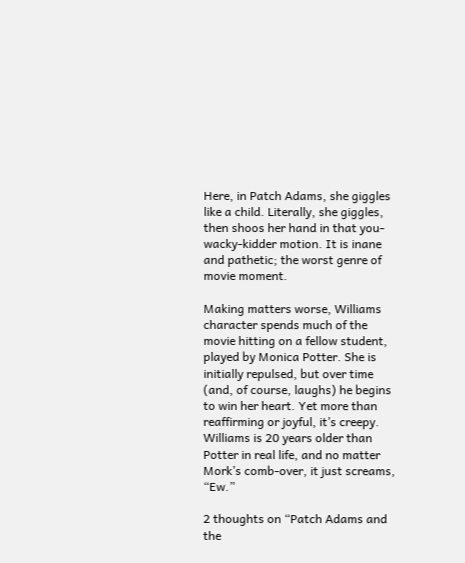Here, in Patch Adams, she giggles like a child. Literally, she giggles, then shoos her hand in that you-wacky-kidder motion. It is inane and pathetic; the worst genre of movie moment.

Making matters worse, Williams character spends much of the movie hitting on a fellow student, played by Monica Potter. She is initially repulsed, but over time (and, of course, laughs) he begins to win her heart. Yet more than reaffirming or joyful, it’s creepy. Williams is 20 years older than Potter in real life, and no matter Mork’s comb-over, it just screams, “Ew.”

2 thoughts on “Patch Adams and the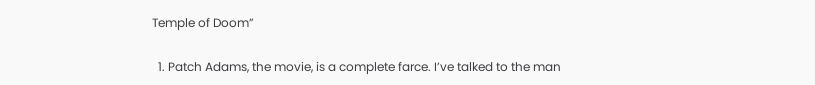Temple of Doom”

  1. Patch Adams, the movie, is a complete farce. I’ve talked to the man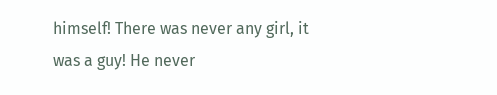himself! There was never any girl, it was a guy! He never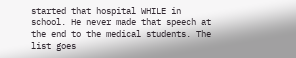started that hospital WHILE in school. He never made that speech at the end to the medical students. The list goes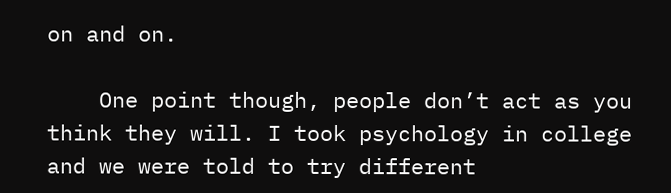on and on.

    One point though, people don’t act as you think they will. I took psychology in college and we were told to try different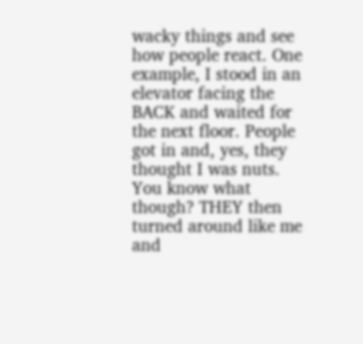wacky things and see how people react. One example, I stood in an elevator facing the BACK and waited for the next floor. People got in and, yes, they thought I was nuts. You know what though? THEY then turned around like me and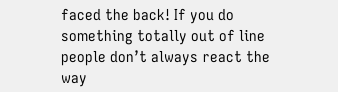faced the back! If you do something totally out of line people don’t always react the way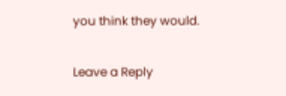you think they would.

Leave a Reply